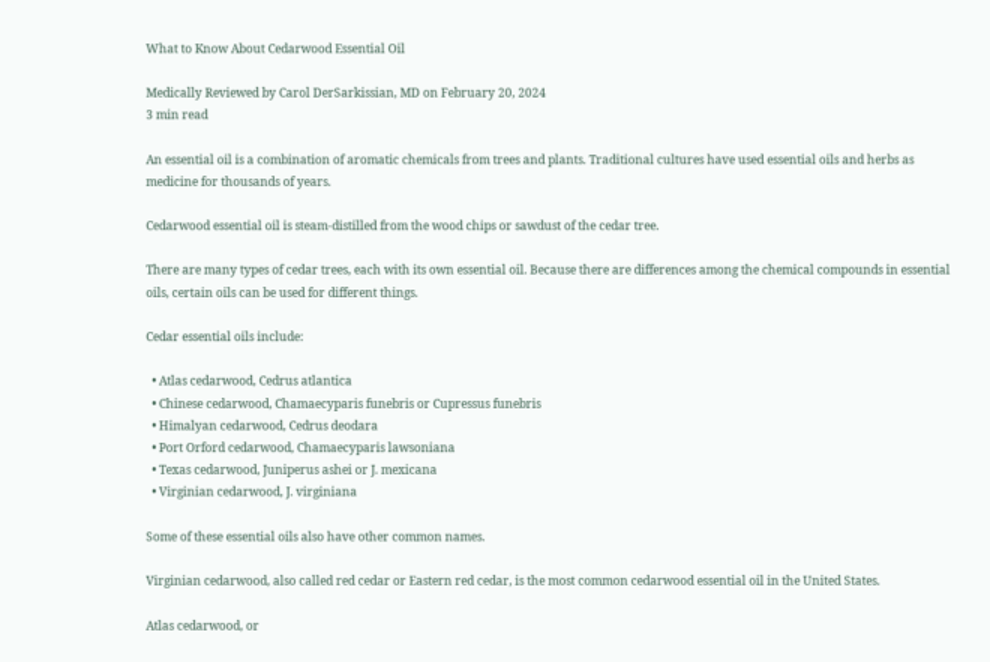What to Know About Cedarwood Essential Oil

Medically Reviewed by Carol DerSarkissian, MD on February 20, 2024
3 min read

An essential oil is a combination of aromatic chemicals from trees and plants. Traditional cultures have used essential oils and herbs as medicine for thousands of years.

Cedarwood essential oil is steam-distilled from the wood chips or sawdust of the cedar tree.

There are many types of cedar trees, each with its own essential oil. Because there are differences among the chemical compounds in essential oils, certain oils can be used for different things.

Cedar essential oils include:

  • Atlas cedarwood, Cedrus atlantica
  • Chinese cedarwood, Chamaecyparis funebris or Cupressus funebris
  • Himalyan cedarwood, Cedrus deodara
  • Port Orford cedarwood, Chamaecyparis lawsoniana
  • Texas cedarwood, Juniperus ashei or J. mexicana
  • Virginian cedarwood, J. virginiana

Some of these essential oils also have other common names.

Virginian cedarwood, also called red cedar or Eastern red cedar, is the most common cedarwood essential oil in the United States.

Atlas cedarwood, or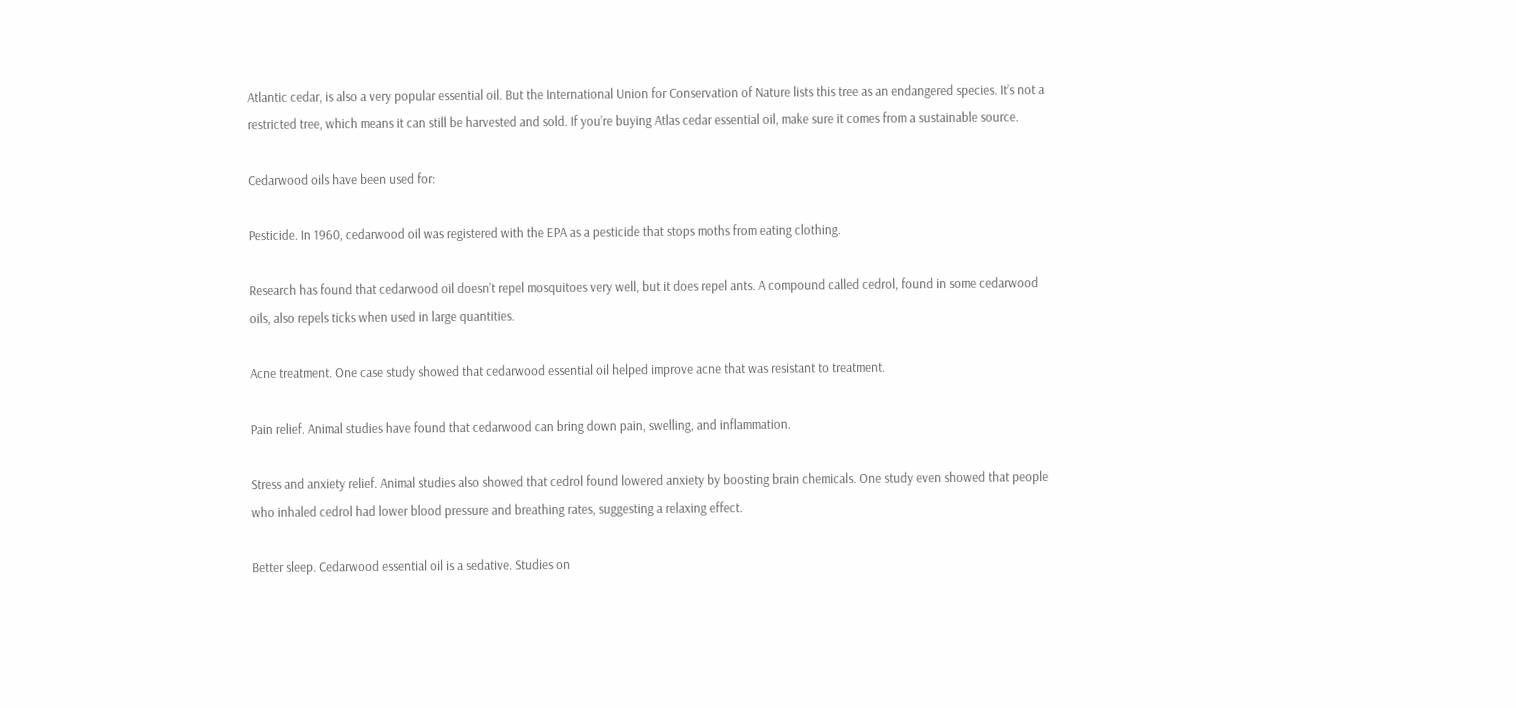Atlantic cedar, is also a very popular essential oil. But the International Union for Conservation of Nature lists this tree as an endangered species. It’s not a restricted tree, which means it can still be harvested and sold. If you’re buying Atlas cedar essential oil, make sure it comes from a sustainable source.

Cedarwood oils have been used for:

Pesticide. In 1960, cedarwood oil was registered with the EPA as a pesticide that stops moths from eating clothing.

Research has found that cedarwood oil doesn’t repel mosquitoes very well, but it does repel ants. A compound called cedrol, found in some cedarwood oils, also repels ticks when used in large quantities.

Acne treatment. One case study showed that cedarwood essential oil helped improve acne that was resistant to treatment.

Pain relief. Animal studies have found that cedarwood can bring down pain, swelling, and inflammation.

Stress and anxiety relief. Animal studies also showed that cedrol found lowered anxiety by boosting brain chemicals. One study even showed that people who inhaled cedrol had lower blood pressure and breathing rates, suggesting a relaxing effect.

Better sleep. Cedarwood essential oil is a sedative. Studies on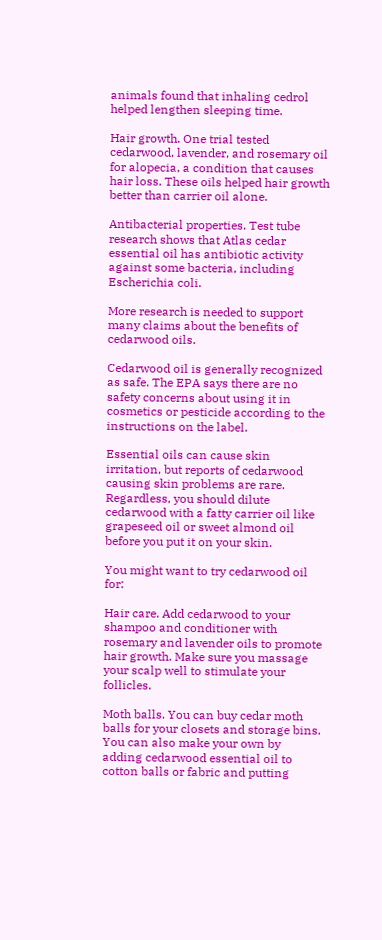animals found that inhaling cedrol helped lengthen sleeping time.

Hair growth. One trial tested cedarwood, lavender, and rosemary oil for alopecia, a condition that causes hair loss. These oils helped hair growth better than carrier oil alone.

Antibacterial properties. Test tube research shows that Atlas cedar essential oil has antibiotic activity against some bacteria, including Escherichia coli.

More research is needed to support many claims about the benefits of cedarwood oils.

Cedarwood oil is generally recognized as safe. The EPA says there are no safety concerns about using it in cosmetics or pesticide according to the instructions on the label.

Essential oils can cause skin irritation, but reports of cedarwood causing skin problems are rare. Regardless, you should dilute cedarwood with a fatty carrier oil like grapeseed oil or sweet almond oil before you put it on your skin.

You might want to try cedarwood oil for:

Hair care. Add cedarwood to your shampoo and conditioner with rosemary and lavender oils to promote hair growth. Make sure you massage your scalp well to stimulate your follicles.

Moth balls. You can buy cedar moth balls for your closets and storage bins. You can also make your own by adding cedarwood essential oil to cotton balls or fabric and putting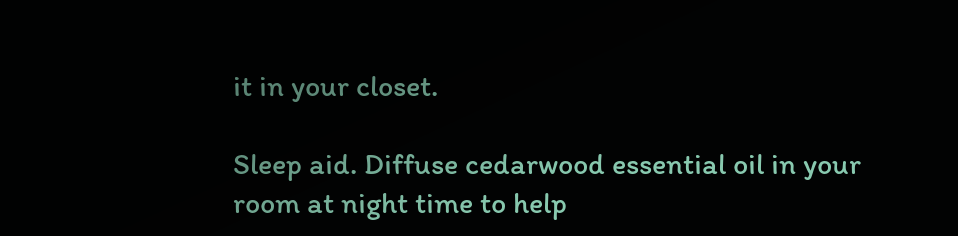it in your closet.

Sleep aid. Diffuse cedarwood essential oil in your room at night time to help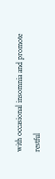with occasional insomnia and promote restful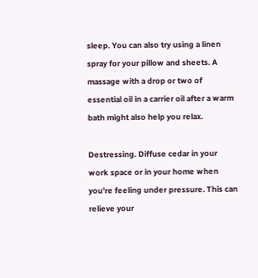sleep. You can also try using a linen spray for your pillow and sheets. A massage with a drop or two of essential oil in a carrier oil after a warm bath might also help you relax.

Destressing. Diffuse cedar in your work space or in your home when you’re feeling under pressure. This can relieve your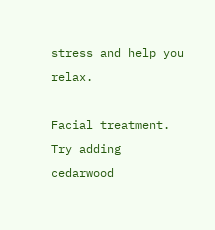stress and help you relax.

Facial treatment. Try adding cedarwood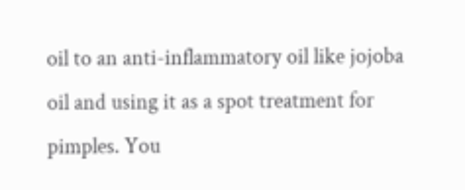oil to an anti-inflammatory oil like jojoba oil and using it as a spot treatment for pimples. You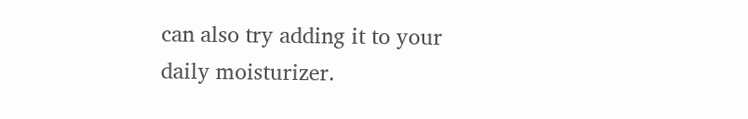can also try adding it to your daily moisturizer.